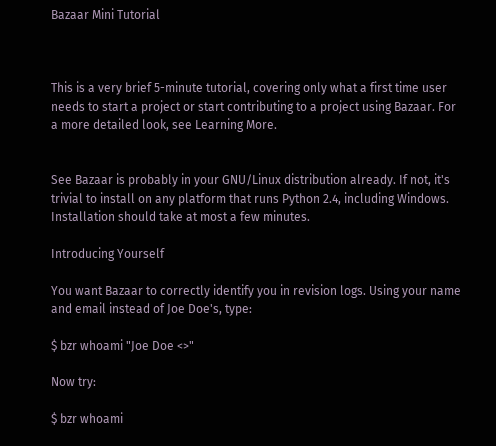Bazaar Mini Tutorial



This is a very brief 5-minute tutorial, covering only what a first time user needs to start a project or start contributing to a project using Bazaar. For a more detailed look, see Learning More.


See Bazaar is probably in your GNU/Linux distribution already. If not, it's trivial to install on any platform that runs Python 2.4, including Windows. Installation should take at most a few minutes.

Introducing Yourself

You want Bazaar to correctly identify you in revision logs. Using your name and email instead of Joe Doe's, type:

$ bzr whoami "Joe Doe <>"

Now try:

$ bzr whoami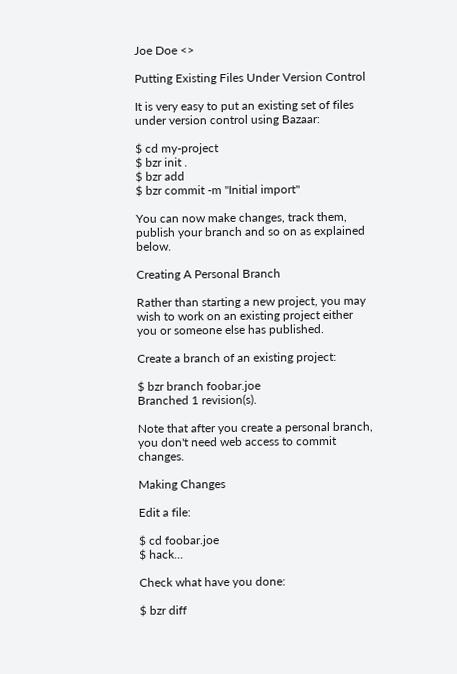Joe Doe <>

Putting Existing Files Under Version Control

It is very easy to put an existing set of files under version control using Bazaar:

$ cd my-project
$ bzr init .
$ bzr add
$ bzr commit -m "Initial import"

You can now make changes, track them, publish your branch and so on as explained below.

Creating A Personal Branch

Rather than starting a new project, you may wish to work on an existing project either you or someone else has published.

Create a branch of an existing project:

$ bzr branch foobar.joe
Branched 1 revision(s).

Note that after you create a personal branch, you don't need web access to commit changes.

Making Changes

Edit a file:

$ cd foobar.joe
$ hack...

Check what have you done:

$ bzr diff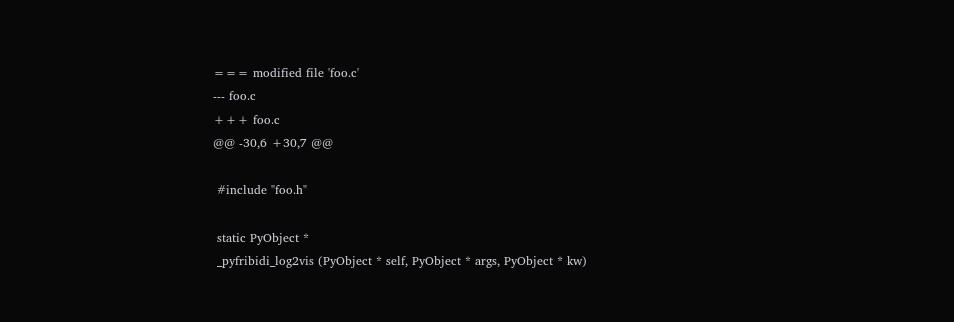=== modified file 'foo.c'
--- foo.c
+++ foo.c
@@ -30,6 +30,7 @@

 #include "foo.h"

 static PyObject *
 _pyfribidi_log2vis (PyObject * self, PyObject * args, PyObject * kw)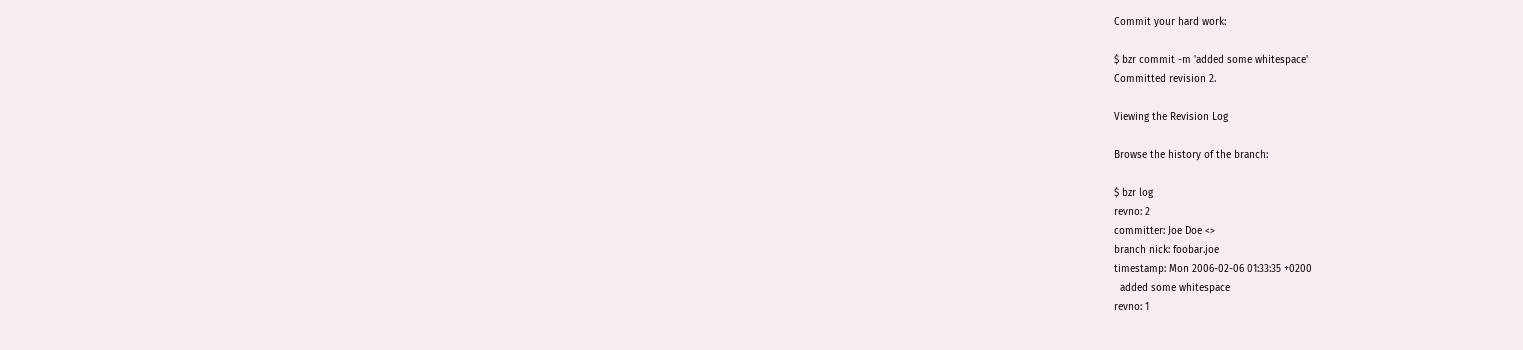Commit your hard work:

$ bzr commit -m 'added some whitespace'
Committed revision 2.

Viewing the Revision Log

Browse the history of the branch:

$ bzr log
revno: 2
committer: Joe Doe <>
branch nick: foobar.joe
timestamp: Mon 2006-02-06 01:33:35 +0200
  added some whitespace
revno: 1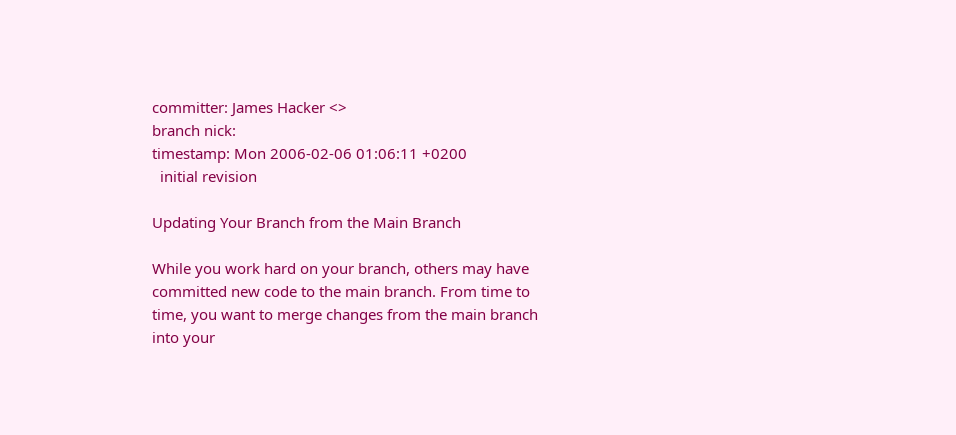committer: James Hacker <>
branch nick:
timestamp: Mon 2006-02-06 01:06:11 +0200
  initial revision

Updating Your Branch from the Main Branch

While you work hard on your branch, others may have committed new code to the main branch. From time to time, you want to merge changes from the main branch into your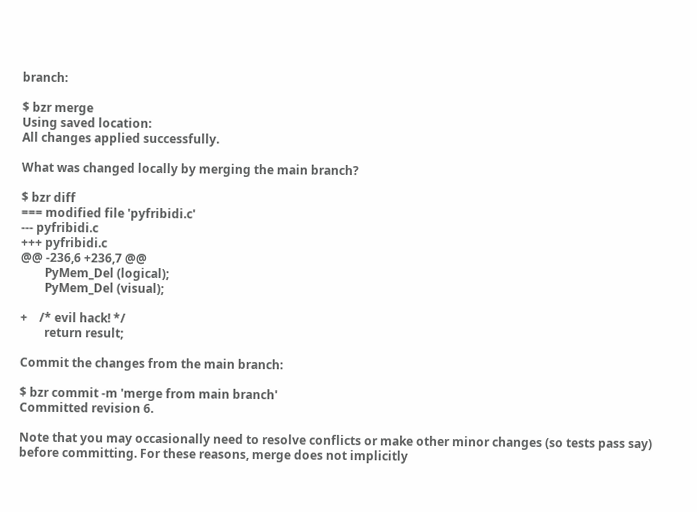branch:

$ bzr merge
Using saved location:
All changes applied successfully.

What was changed locally by merging the main branch?

$ bzr diff
=== modified file 'pyfribidi.c'
--- pyfribidi.c
+++ pyfribidi.c
@@ -236,6 +236,7 @@
        PyMem_Del (logical);
        PyMem_Del (visual);

+    /* evil hack! */
        return result;

Commit the changes from the main branch:

$ bzr commit -m 'merge from main branch'
Committed revision 6.

Note that you may occasionally need to resolve conflicts or make other minor changes (so tests pass say) before committing. For these reasons, merge does not implicitly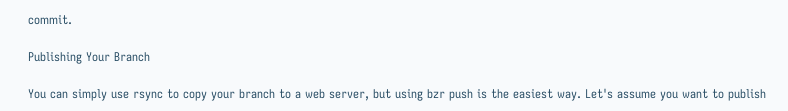commit.

Publishing Your Branch

You can simply use rsync to copy your branch to a web server, but using bzr push is the easiest way. Let's assume you want to publish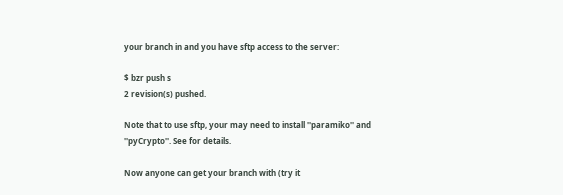your branch in and you have sftp access to the server:

$ bzr push s
2 revision(s) pushed.

Note that to use sftp, your may need to install ''paramiko'' and ''pyCrypto''. See for details.

Now anyone can get your branch with (try it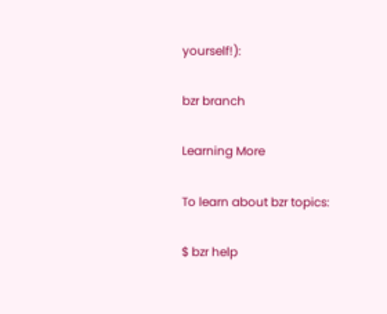yourself!):

bzr branch

Learning More

To learn about bzr topics:

$ bzr help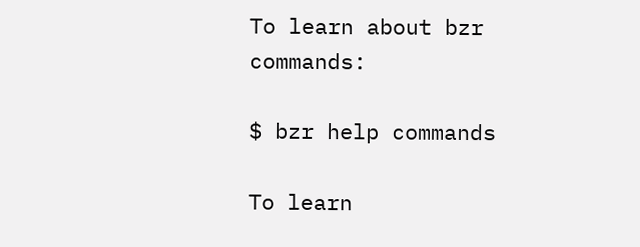To learn about bzr commands:

$ bzr help commands

To learn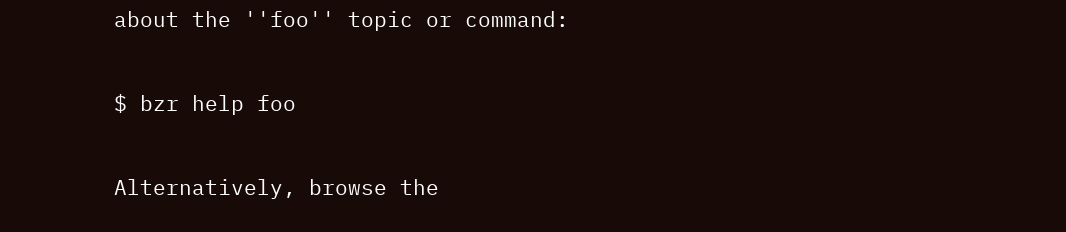about the ''foo'' topic or command:

$ bzr help foo

Alternatively, browse the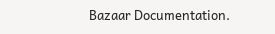Bazaar Documentation.